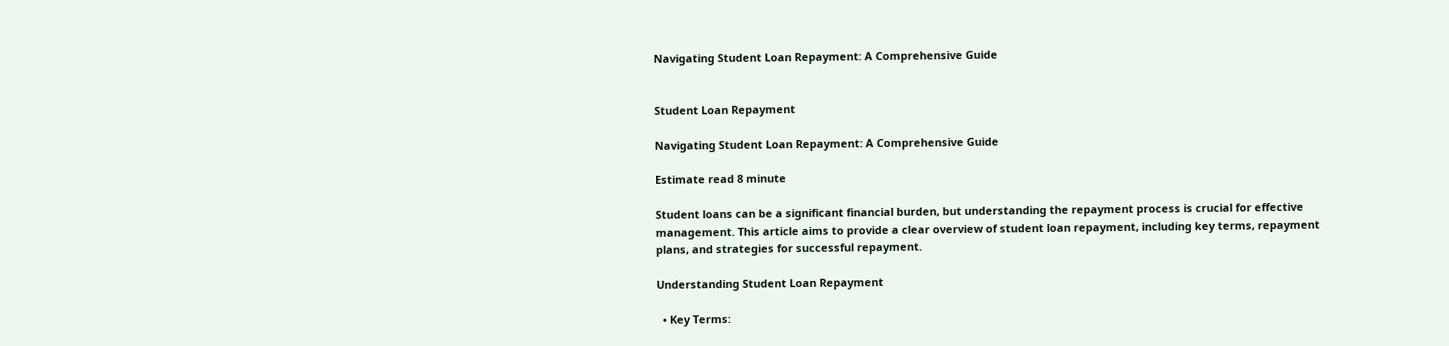Navigating Student Loan Repayment: A Comprehensive Guide


Student Loan Repayment

Navigating Student Loan Repayment: A Comprehensive Guide

Estimate read 8 minute

Student loans can be a significant financial burden, but understanding the repayment process is crucial for effective management. This article aims to provide a clear overview of student loan repayment, including key terms, repayment plans, and strategies for successful repayment.

Understanding Student Loan Repayment

  • Key Terms: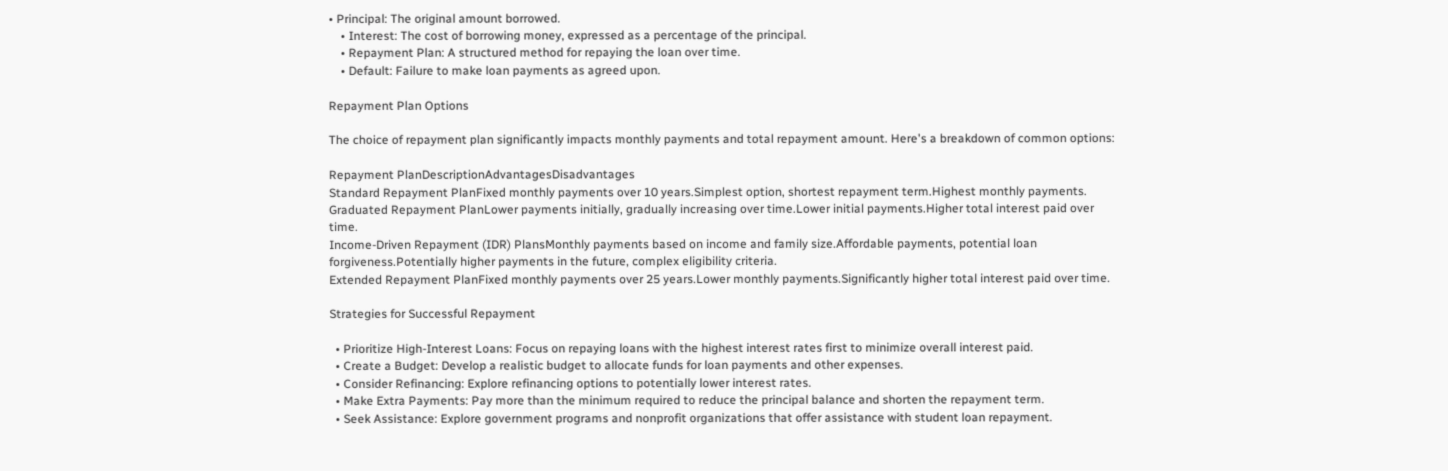• Principal: The original amount borrowed.
    • Interest: The cost of borrowing money, expressed as a percentage of the principal.
    • Repayment Plan: A structured method for repaying the loan over time.
    • Default: Failure to make loan payments as agreed upon.

Repayment Plan Options

The choice of repayment plan significantly impacts monthly payments and total repayment amount. Here's a breakdown of common options:

Repayment PlanDescriptionAdvantagesDisadvantages
Standard Repayment PlanFixed monthly payments over 10 years.Simplest option, shortest repayment term.Highest monthly payments.
Graduated Repayment PlanLower payments initially, gradually increasing over time.Lower initial payments.Higher total interest paid over time.
Income-Driven Repayment (IDR) PlansMonthly payments based on income and family size.Affordable payments, potential loan forgiveness.Potentially higher payments in the future, complex eligibility criteria.
Extended Repayment PlanFixed monthly payments over 25 years.Lower monthly payments.Significantly higher total interest paid over time.

Strategies for Successful Repayment

  • Prioritize High-Interest Loans: Focus on repaying loans with the highest interest rates first to minimize overall interest paid.
  • Create a Budget: Develop a realistic budget to allocate funds for loan payments and other expenses.
  • Consider Refinancing: Explore refinancing options to potentially lower interest rates.
  • Make Extra Payments: Pay more than the minimum required to reduce the principal balance and shorten the repayment term.
  • Seek Assistance: Explore government programs and nonprofit organizations that offer assistance with student loan repayment.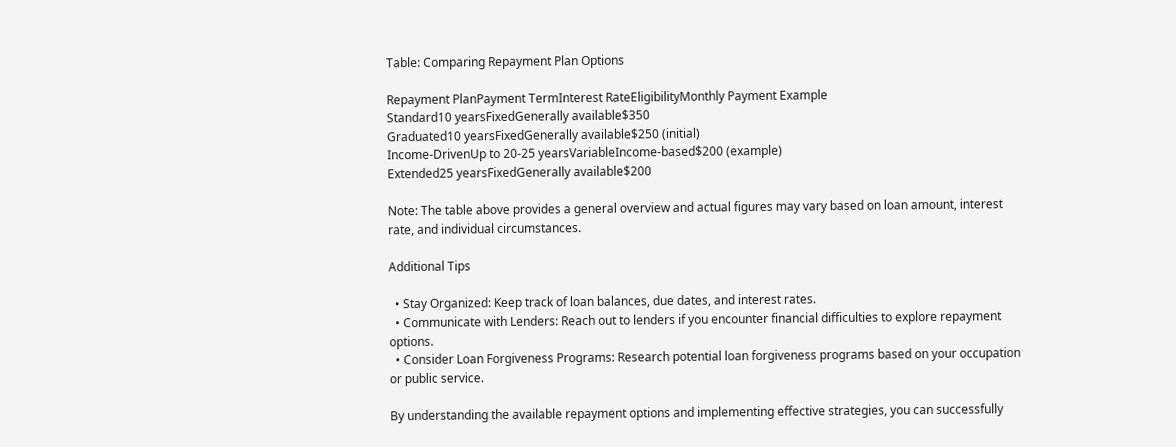Table: Comparing Repayment Plan Options

Repayment PlanPayment TermInterest RateEligibilityMonthly Payment Example
Standard10 yearsFixedGenerally available$350
Graduated10 yearsFixedGenerally available$250 (initial)
Income-DrivenUp to 20-25 yearsVariableIncome-based$200 (example)
Extended25 yearsFixedGenerally available$200

Note: The table above provides a general overview and actual figures may vary based on loan amount, interest rate, and individual circumstances.

Additional Tips

  • Stay Organized: Keep track of loan balances, due dates, and interest rates.
  • Communicate with Lenders: Reach out to lenders if you encounter financial difficulties to explore repayment options.
  • Consider Loan Forgiveness Programs: Research potential loan forgiveness programs based on your occupation or public service.

By understanding the available repayment options and implementing effective strategies, you can successfully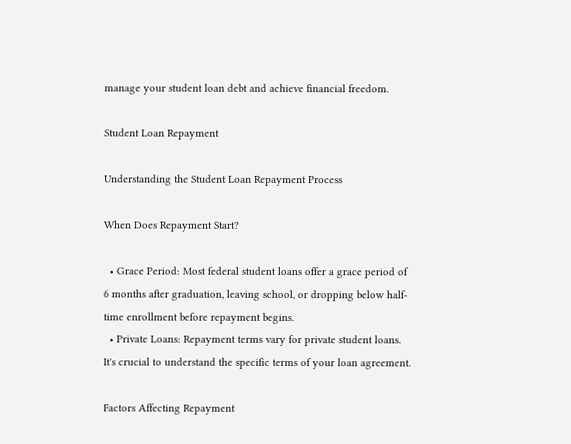manage your student loan debt and achieve financial freedom.

Student Loan Repayment

Understanding the Student Loan Repayment Process

When Does Repayment Start?

  • Grace Period: Most federal student loans offer a grace period of 6 months after graduation, leaving school, or dropping below half-time enrollment before repayment begins.
  • Private Loans: Repayment terms vary for private student loans. It's crucial to understand the specific terms of your loan agreement.

Factors Affecting Repayment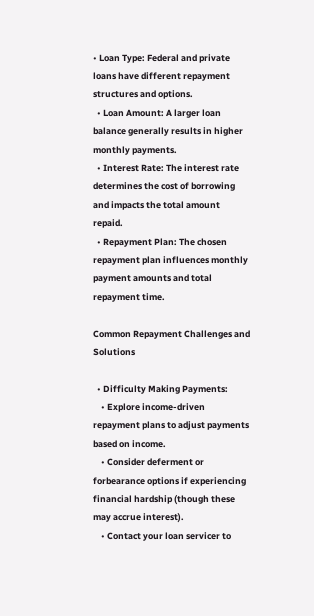• Loan Type: Federal and private loans have different repayment structures and options.
  • Loan Amount: A larger loan balance generally results in higher monthly payments.
  • Interest Rate: The interest rate determines the cost of borrowing and impacts the total amount repaid.
  • Repayment Plan: The chosen repayment plan influences monthly payment amounts and total repayment time.

Common Repayment Challenges and Solutions

  • Difficulty Making Payments:
    • Explore income-driven repayment plans to adjust payments based on income.
    • Consider deferment or forbearance options if experiencing financial hardship (though these may accrue interest).
    • Contact your loan servicer to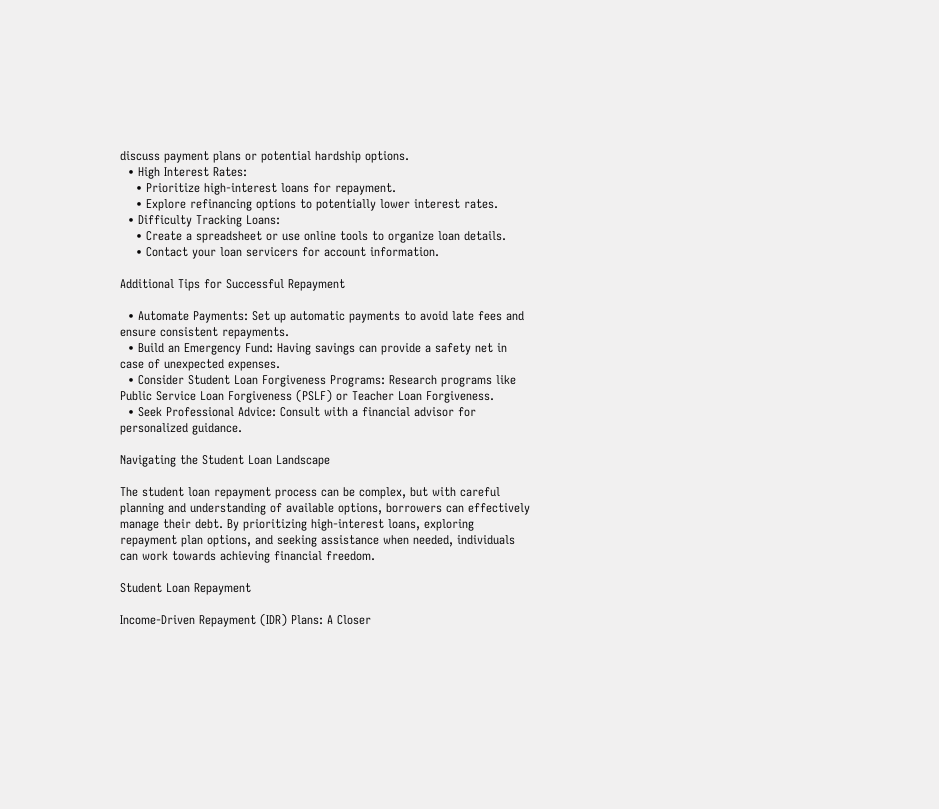discuss payment plans or potential hardship options.
  • High Interest Rates:
    • Prioritize high-interest loans for repayment.
    • Explore refinancing options to potentially lower interest rates.
  • Difficulty Tracking Loans:
    • Create a spreadsheet or use online tools to organize loan details.
    • Contact your loan servicers for account information.

Additional Tips for Successful Repayment

  • Automate Payments: Set up automatic payments to avoid late fees and ensure consistent repayments.
  • Build an Emergency Fund: Having savings can provide a safety net in case of unexpected expenses.
  • Consider Student Loan Forgiveness Programs: Research programs like Public Service Loan Forgiveness (PSLF) or Teacher Loan Forgiveness.
  • Seek Professional Advice: Consult with a financial advisor for personalized guidance.

Navigating the Student Loan Landscape

The student loan repayment process can be complex, but with careful planning and understanding of available options, borrowers can effectively manage their debt. By prioritizing high-interest loans, exploring repayment plan options, and seeking assistance when needed, individuals can work towards achieving financial freedom.

Student Loan Repayment

Income-Driven Repayment (IDR) Plans: A Closer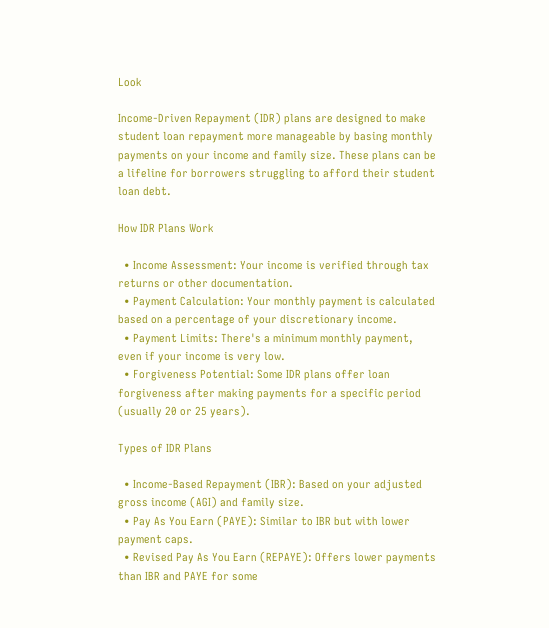Look

Income-Driven Repayment (IDR) plans are designed to make student loan repayment more manageable by basing monthly payments on your income and family size. These plans can be a lifeline for borrowers struggling to afford their student loan debt.

How IDR Plans Work

  • Income Assessment: Your income is verified through tax returns or other documentation.
  • Payment Calculation: Your monthly payment is calculated based on a percentage of your discretionary income.
  • Payment Limits: There's a minimum monthly payment, even if your income is very low.
  • Forgiveness Potential: Some IDR plans offer loan forgiveness after making payments for a specific period (usually 20 or 25 years).

Types of IDR Plans

  • Income-Based Repayment (IBR): Based on your adjusted gross income (AGI) and family size.
  • Pay As You Earn (PAYE): Similar to IBR but with lower payment caps.
  • Revised Pay As You Earn (REPAYE): Offers lower payments than IBR and PAYE for some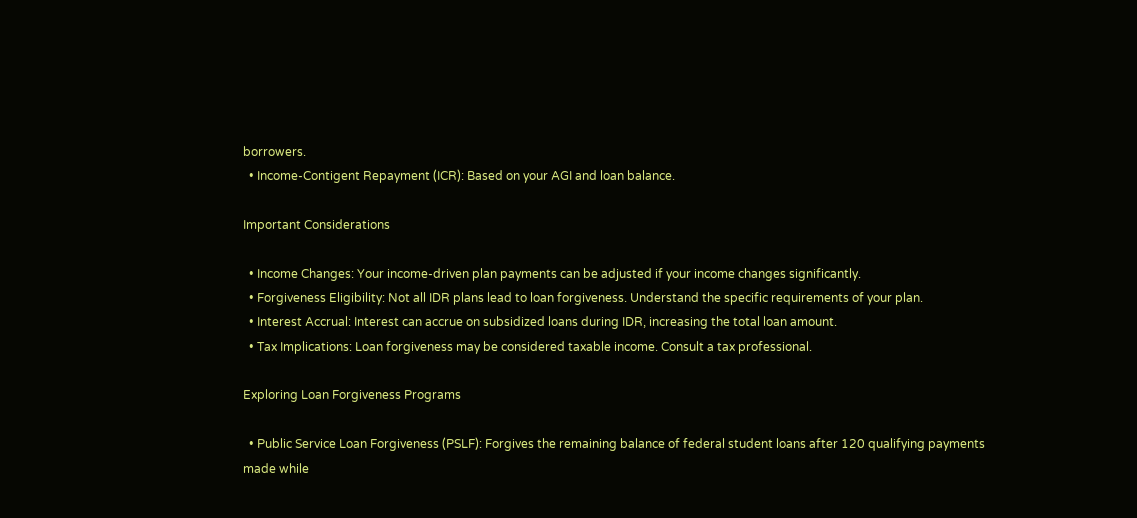borrowers.
  • Income-Contigent Repayment (ICR): Based on your AGI and loan balance.

Important Considerations

  • Income Changes: Your income-driven plan payments can be adjusted if your income changes significantly.
  • Forgiveness Eligibility: Not all IDR plans lead to loan forgiveness. Understand the specific requirements of your plan.
  • Interest Accrual: Interest can accrue on subsidized loans during IDR, increasing the total loan amount.
  • Tax Implications: Loan forgiveness may be considered taxable income. Consult a tax professional.

Exploring Loan Forgiveness Programs

  • Public Service Loan Forgiveness (PSLF): Forgives the remaining balance of federal student loans after 120 qualifying payments made while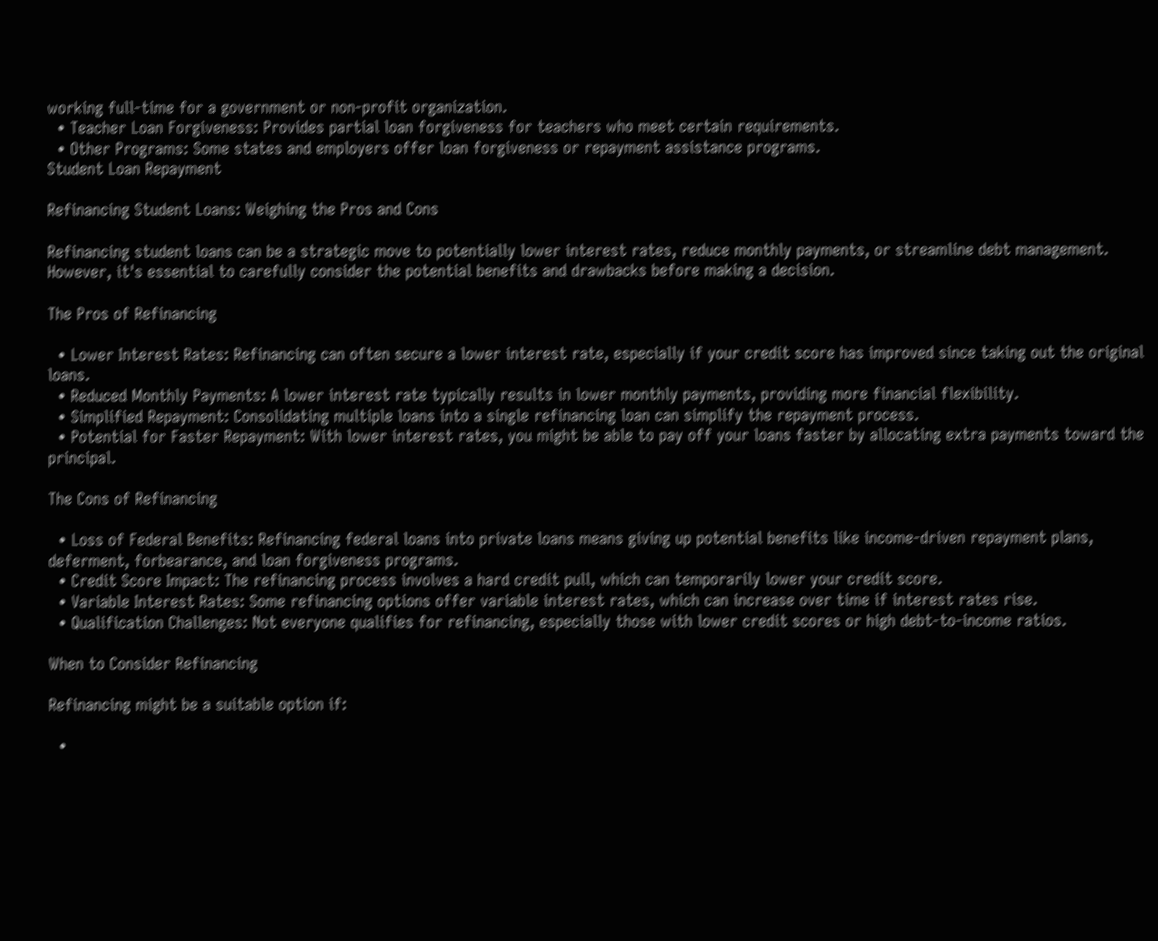working full-time for a government or non-profit organization.
  • Teacher Loan Forgiveness: Provides partial loan forgiveness for teachers who meet certain requirements.
  • Other Programs: Some states and employers offer loan forgiveness or repayment assistance programs.
Student Loan Repayment

Refinancing Student Loans: Weighing the Pros and Cons

Refinancing student loans can be a strategic move to potentially lower interest rates, reduce monthly payments, or streamline debt management. However, it's essential to carefully consider the potential benefits and drawbacks before making a decision.

The Pros of Refinancing

  • Lower Interest Rates: Refinancing can often secure a lower interest rate, especially if your credit score has improved since taking out the original loans.
  • Reduced Monthly Payments: A lower interest rate typically results in lower monthly payments, providing more financial flexibility.
  • Simplified Repayment: Consolidating multiple loans into a single refinancing loan can simplify the repayment process.
  • Potential for Faster Repayment: With lower interest rates, you might be able to pay off your loans faster by allocating extra payments toward the principal.

The Cons of Refinancing

  • Loss of Federal Benefits: Refinancing federal loans into private loans means giving up potential benefits like income-driven repayment plans, deferment, forbearance, and loan forgiveness programs.
  • Credit Score Impact: The refinancing process involves a hard credit pull, which can temporarily lower your credit score.
  • Variable Interest Rates: Some refinancing options offer variable interest rates, which can increase over time if interest rates rise.
  • Qualification Challenges: Not everyone qualifies for refinancing, especially those with lower credit scores or high debt-to-income ratios.

When to Consider Refinancing

Refinancing might be a suitable option if:

  •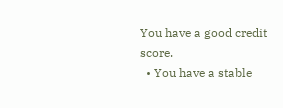You have a good credit score.
  • You have a stable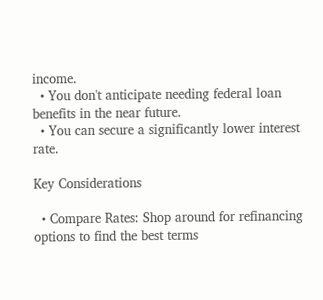income.
  • You don't anticipate needing federal loan benefits in the near future.
  • You can secure a significantly lower interest rate.

Key Considerations

  • Compare Rates: Shop around for refinancing options to find the best terms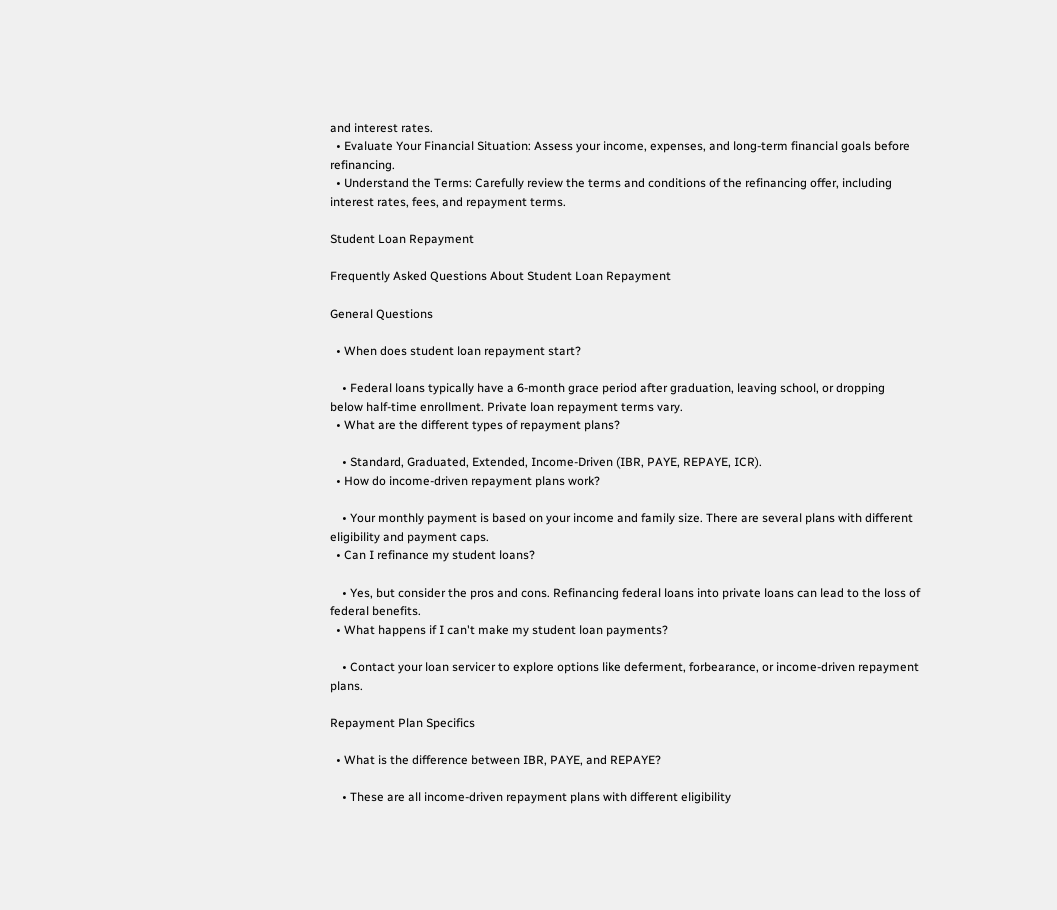and interest rates.
  • Evaluate Your Financial Situation: Assess your income, expenses, and long-term financial goals before refinancing.
  • Understand the Terms: Carefully review the terms and conditions of the refinancing offer, including interest rates, fees, and repayment terms.

Student Loan Repayment

Frequently Asked Questions About Student Loan Repayment

General Questions

  • When does student loan repayment start?

    • Federal loans typically have a 6-month grace period after graduation, leaving school, or dropping below half-time enrollment. Private loan repayment terms vary.
  • What are the different types of repayment plans?

    • Standard, Graduated, Extended, Income-Driven (IBR, PAYE, REPAYE, ICR).
  • How do income-driven repayment plans work?

    • Your monthly payment is based on your income and family size. There are several plans with different eligibility and payment caps.
  • Can I refinance my student loans?

    • Yes, but consider the pros and cons. Refinancing federal loans into private loans can lead to the loss of federal benefits.
  • What happens if I can't make my student loan payments?

    • Contact your loan servicer to explore options like deferment, forbearance, or income-driven repayment plans.

Repayment Plan Specifics

  • What is the difference between IBR, PAYE, and REPAYE?

    • These are all income-driven repayment plans with different eligibility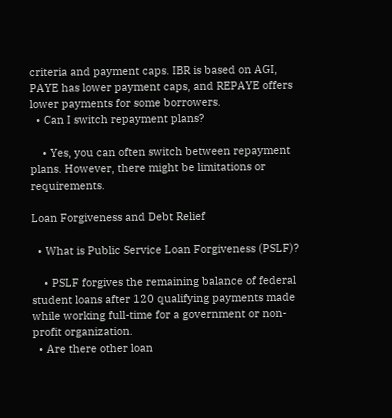criteria and payment caps. IBR is based on AGI, PAYE has lower payment caps, and REPAYE offers lower payments for some borrowers.
  • Can I switch repayment plans?

    • Yes, you can often switch between repayment plans. However, there might be limitations or requirements.

Loan Forgiveness and Debt Relief

  • What is Public Service Loan Forgiveness (PSLF)?

    • PSLF forgives the remaining balance of federal student loans after 120 qualifying payments made while working full-time for a government or non-profit organization.
  • Are there other loan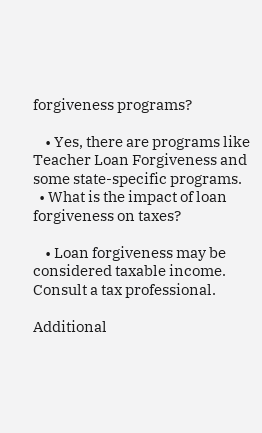forgiveness programs?

    • Yes, there are programs like Teacher Loan Forgiveness and some state-specific programs.
  • What is the impact of loan forgiveness on taxes?

    • Loan forgiveness may be considered taxable income. Consult a tax professional.

Additional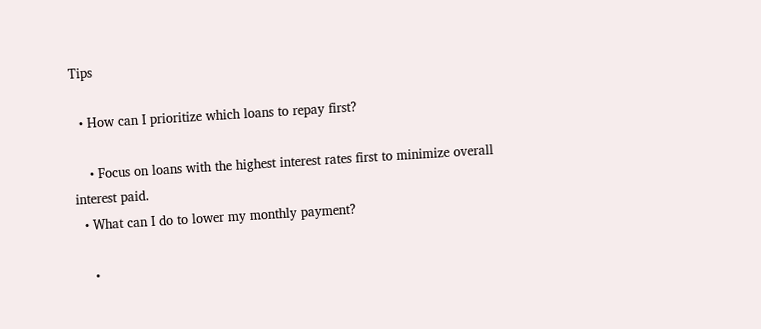Tips

  • How can I prioritize which loans to repay first?

    • Focus on loans with the highest interest rates first to minimize overall interest paid.
  • What can I do to lower my monthly payment?

    •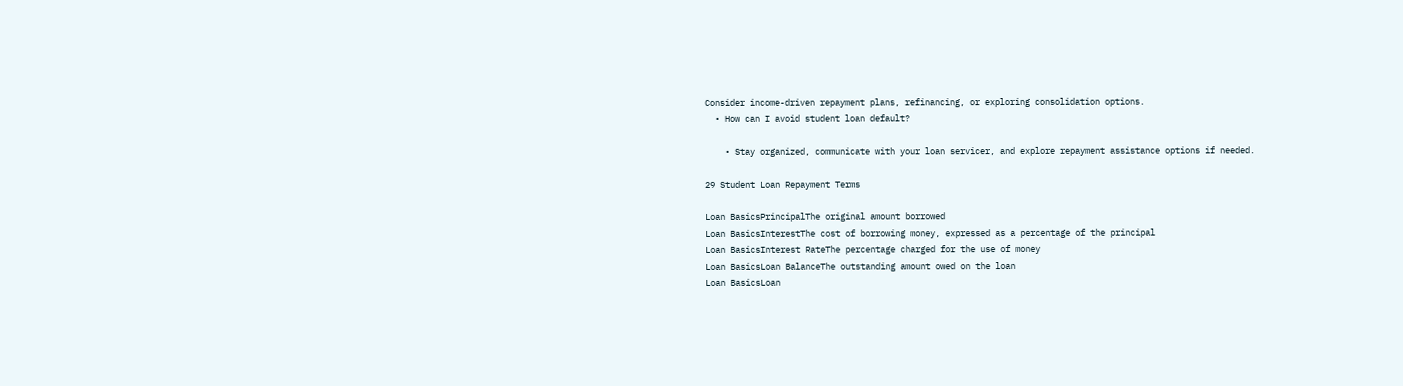Consider income-driven repayment plans, refinancing, or exploring consolidation options.
  • How can I avoid student loan default?

    • Stay organized, communicate with your loan servicer, and explore repayment assistance options if needed.

29 Student Loan Repayment Terms

Loan BasicsPrincipalThe original amount borrowed
Loan BasicsInterestThe cost of borrowing money, expressed as a percentage of the principal
Loan BasicsInterest RateThe percentage charged for the use of money
Loan BasicsLoan BalanceThe outstanding amount owed on the loan
Loan BasicsLoan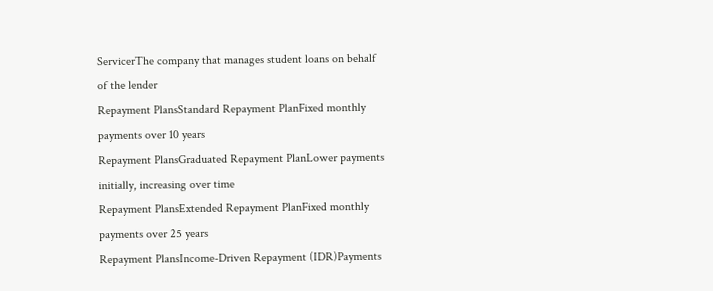ServicerThe company that manages student loans on behalf of the lender
Repayment PlansStandard Repayment PlanFixed monthly payments over 10 years
Repayment PlansGraduated Repayment PlanLower payments initially, increasing over time
Repayment PlansExtended Repayment PlanFixed monthly payments over 25 years
Repayment PlansIncome-Driven Repayment (IDR)Payments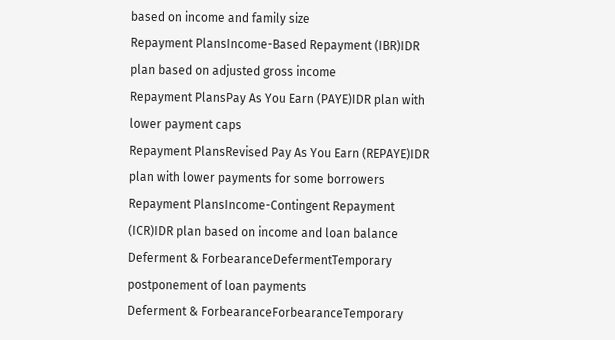based on income and family size
Repayment PlansIncome-Based Repayment (IBR)IDR plan based on adjusted gross income
Repayment PlansPay As You Earn (PAYE)IDR plan with lower payment caps
Repayment PlansRevised Pay As You Earn (REPAYE)IDR plan with lower payments for some borrowers
Repayment PlansIncome-Contingent Repayment (ICR)IDR plan based on income and loan balance
Deferment & ForbearanceDefermentTemporary postponement of loan payments
Deferment & ForbearanceForbearanceTemporary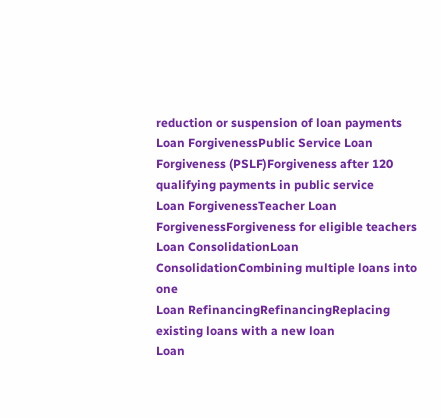reduction or suspension of loan payments
Loan ForgivenessPublic Service Loan Forgiveness (PSLF)Forgiveness after 120 qualifying payments in public service
Loan ForgivenessTeacher Loan ForgivenessForgiveness for eligible teachers
Loan ConsolidationLoan ConsolidationCombining multiple loans into one
Loan RefinancingRefinancingReplacing existing loans with a new loan
Loan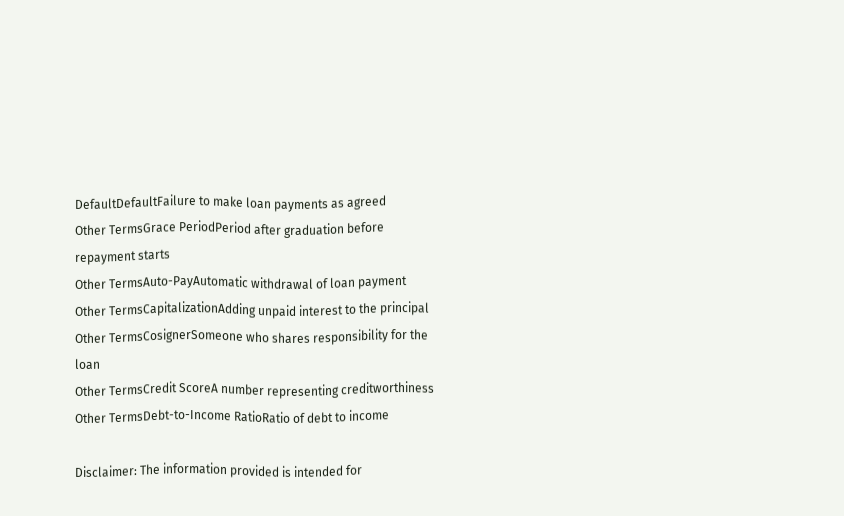DefaultDefaultFailure to make loan payments as agreed
Other TermsGrace PeriodPeriod after graduation before repayment starts
Other TermsAuto-PayAutomatic withdrawal of loan payment
Other TermsCapitalizationAdding unpaid interest to the principal
Other TermsCosignerSomeone who shares responsibility for the loan
Other TermsCredit ScoreA number representing creditworthiness
Other TermsDebt-to-Income RatioRatio of debt to income

Disclaimer: The information provided is intended for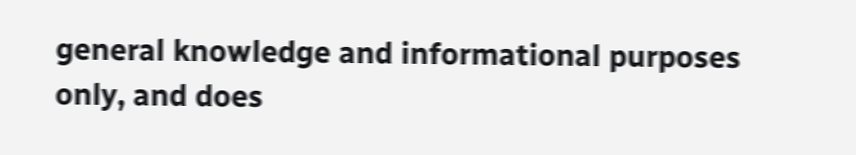general knowledge and informational purposes only, and does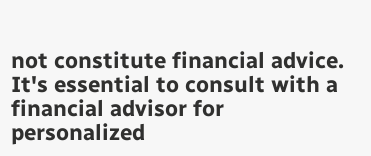not constitute financial advice. It's essential to consult with a financial advisor for personalized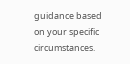guidance based on your specific circumstances.